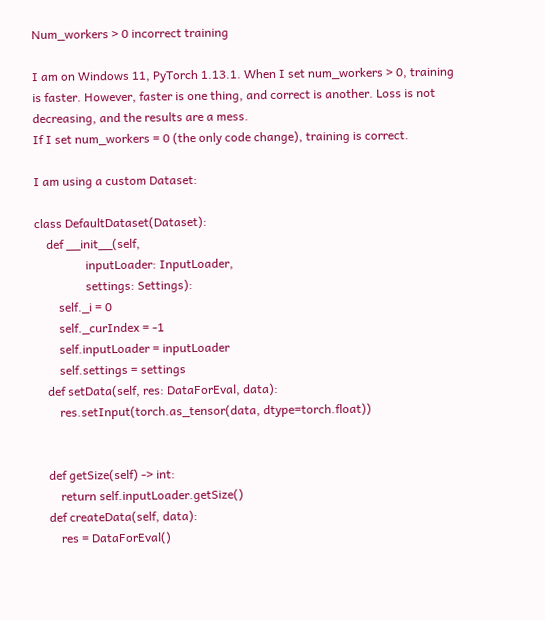Num_workers > 0 incorrect training

I am on Windows 11, PyTorch 1.13.1. When I set num_workers > 0, training is faster. However, faster is one thing, and correct is another. Loss is not decreasing, and the results are a mess.
If I set num_workers = 0 (the only code change), training is correct.

I am using a custom Dataset:

class DefaultDataset(Dataset):
    def __init__(self,
                 inputLoader: InputLoader,
                 settings: Settings):
        self._i = 0
        self._curIndex = -1
        self.inputLoader = inputLoader
        self.settings = settings
    def setData(self, res: DataForEval, data):
        res.setInput(torch.as_tensor(data, dtype=torch.float))


    def getSize(self) -> int:
        return self.inputLoader.getSize()
    def createData(self, data):
        res = DataForEval()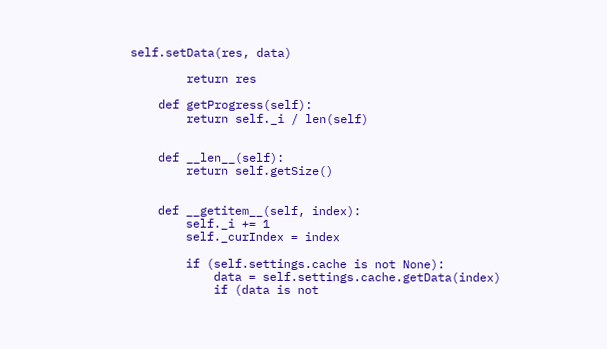self.setData(res, data)

        return res

    def getProgress(self):
        return self._i / len(self)


    def __len__(self):
        return self.getSize()


    def __getitem__(self, index):
        self._i += 1
        self._curIndex = index

        if (self.settings.cache is not None):
            data = self.settings.cache.getData(index)
            if (data is not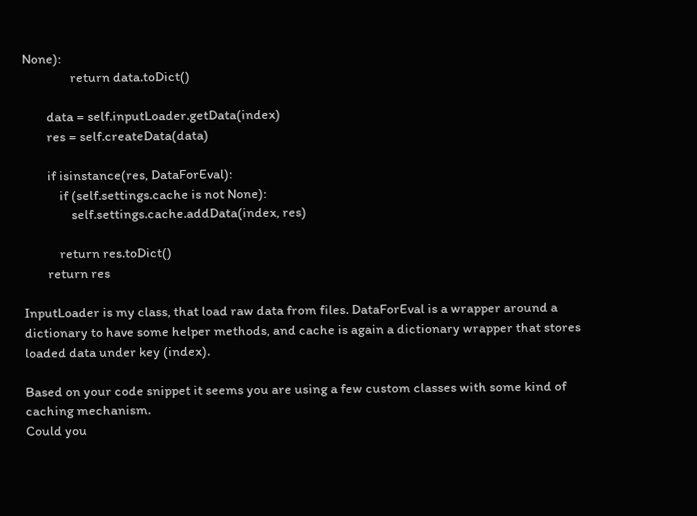None):
                return data.toDict()

        data = self.inputLoader.getData(index)
        res = self.createData(data)

        if isinstance(res, DataForEval):
            if (self.settings.cache is not None):
                self.settings.cache.addData(index, res)

            return res.toDict()
        return res

InputLoader is my class, that load raw data from files. DataForEval is a wrapper around a dictionary to have some helper methods, and cache is again a dictionary wrapper that stores loaded data under key (index).

Based on your code snippet it seems you are using a few custom classes with some kind of caching mechanism.
Could you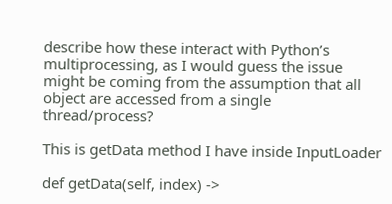describe how these interact with Python’s multiprocessing, as I would guess the issue might be coming from the assumption that all object are accessed from a single thread/process?

This is getData method I have inside InputLoader

def getData(self, index) ->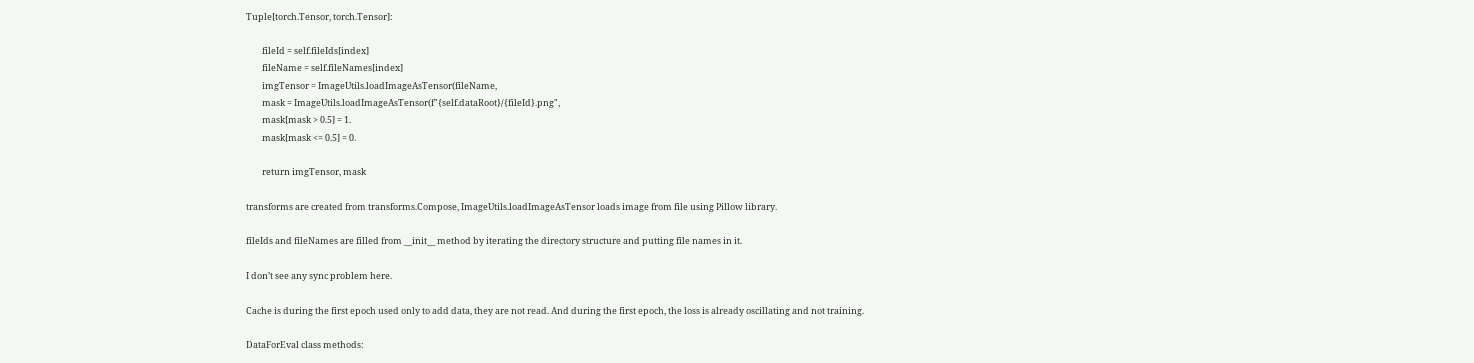Tuple[torch.Tensor, torch.Tensor]:

        fileId = self.fileIds[index]
        fileName = self.fileNames[index]
        imgTensor = ImageUtils.loadImageAsTensor(fileName,
        mask = ImageUtils.loadImageAsTensor(f"{self.dataRoot}/{fileId}.png",
        mask[mask > 0.5] = 1.
        mask[mask <= 0.5] = 0.

        return imgTensor, mask

transforms are created from transforms.Compose, ImageUtils.loadImageAsTensor loads image from file using Pillow library.

fileIds and fileNames are filled from __init__ method by iterating the directory structure and putting file names in it.

I don’t see any sync problem here.

Cache is during the first epoch used only to add data, they are not read. And during the first epoch, the loss is already oscillating and not training.

DataForEval class methods: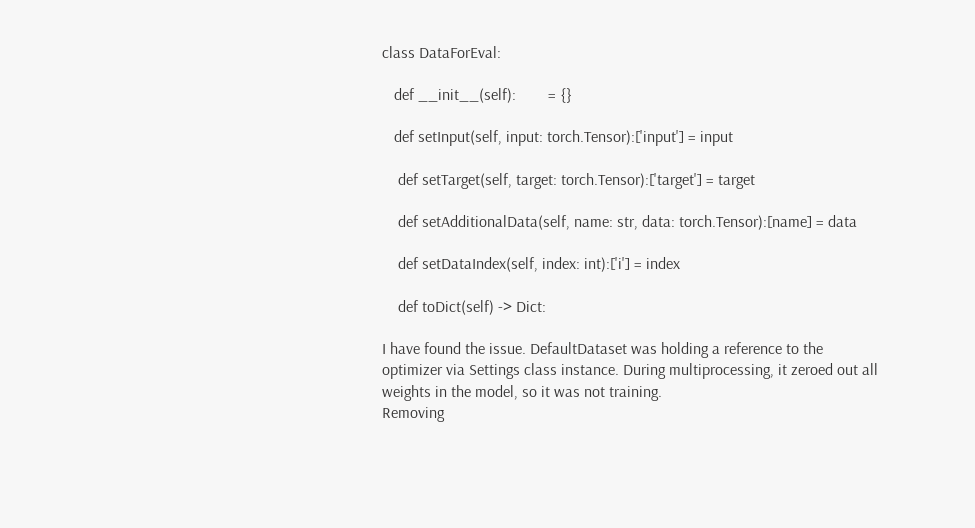class DataForEval:

   def __init__(self):        = {}

   def setInput(self, input: torch.Tensor):['input'] = input

    def setTarget(self, target: torch.Tensor):['target'] = target

    def setAdditionalData(self, name: str, data: torch.Tensor):[name] = data

    def setDataIndex(self, index: int):['i'] = index

    def toDict(self) -> Dict:

I have found the issue. DefaultDataset was holding a reference to the optimizer via Settings class instance. During multiprocessing, it zeroed out all weights in the model, so it was not training.
Removing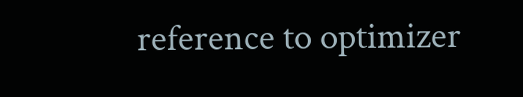reference to optimizer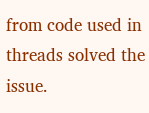from code used in threads solved the issue.